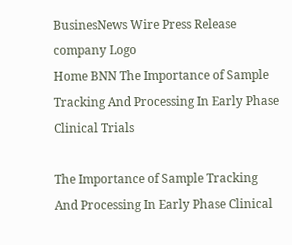BusinesNews Wire Press Release company Logo
Home BNN The Importance of Sample Tracking And Processing In Early Phase Clinical Trials

The Importance of Sample Tracking And Processing In Early Phase Clinical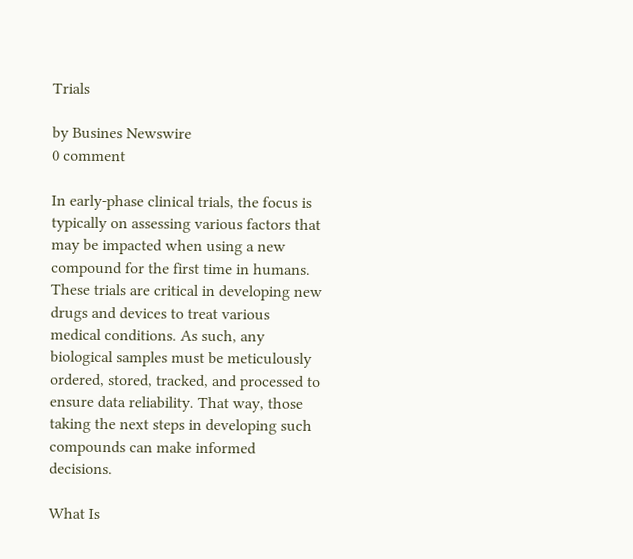Trials

by Busines Newswire
0 comment

In early-phase clinical trials, the focus is typically on assessing various factors that may be impacted when using a new compound for the first time in humans. These trials are critical in developing new drugs and devices to treat various medical conditions. As such, any biological samples must be meticulously ordered, stored, tracked, and processed to ensure data reliability. That way, those taking the next steps in developing such compounds can make informed decisions.

What Is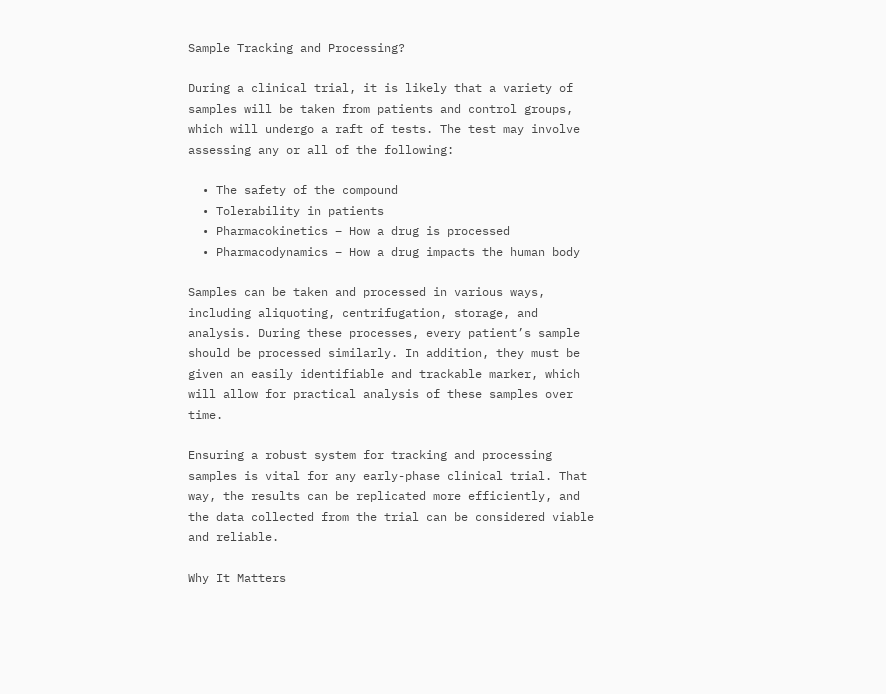Sample Tracking and Processing?

During a clinical trial, it is likely that a variety of samples will be taken from patients and control groups, which will undergo a raft of tests. The test may involve assessing any or all of the following:

  • The safety of the compound
  • Tolerability in patients
  • Pharmacokinetics – How a drug is processed
  • Pharmacodynamics – How a drug impacts the human body

Samples can be taken and processed in various ways, including aliquoting, centrifugation, storage, and analysis. During these processes, every patient’s sample should be processed similarly. In addition, they must be given an easily identifiable and trackable marker, which will allow for practical analysis of these samples over time.

Ensuring a robust system for tracking and processing samples is vital for any early-phase clinical trial. That way, the results can be replicated more efficiently, and the data collected from the trial can be considered viable and reliable.

Why It Matters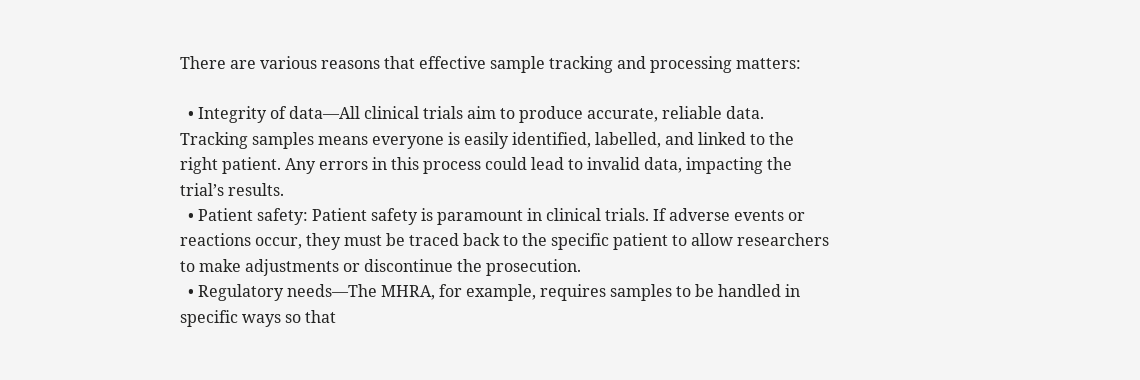There are various reasons that effective sample tracking and processing matters:

  • Integrity of data—All clinical trials aim to produce accurate, reliable data. Tracking samples means everyone is easily identified, labelled, and linked to the right patient. Any errors in this process could lead to invalid data, impacting the trial’s results.
  • Patient safety: Patient safety is paramount in clinical trials. If adverse events or reactions occur, they must be traced back to the specific patient to allow researchers to make adjustments or discontinue the prosecution.
  • Regulatory needs—The MHRA, for example, requires samples to be handled in specific ways so that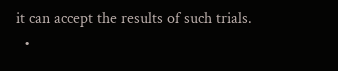it can accept the results of such trials.
  •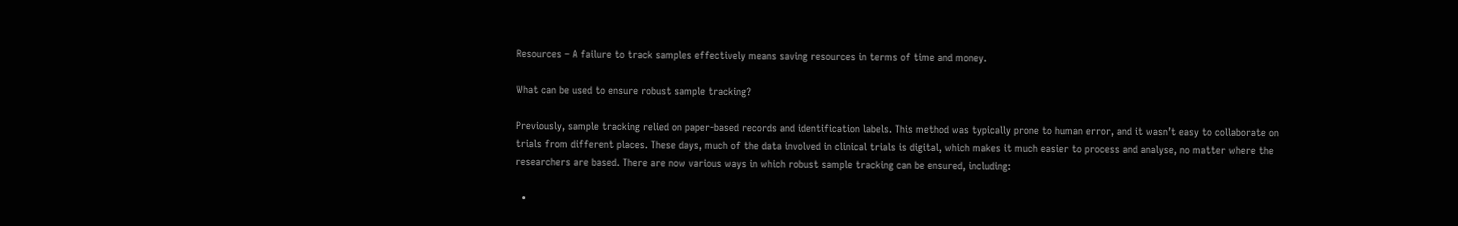Resources – A failure to track samples effectively means saving resources in terms of time and money.

What can be used to ensure robust sample tracking?

Previously, sample tracking relied on paper-based records and identification labels. This method was typically prone to human error, and it wasn’t easy to collaborate on trials from different places. These days, much of the data involved in clinical trials is digital, which makes it much easier to process and analyse, no matter where the researchers are based. There are now various ways in which robust sample tracking can be ensured, including:

  •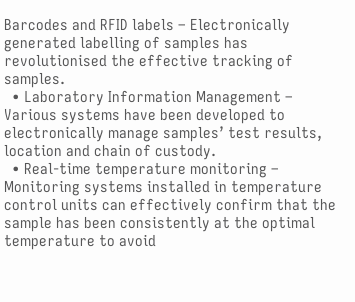Barcodes and RFID labels – Electronically generated labelling of samples has revolutionised the effective tracking of samples.
  • Laboratory Information Management – Various systems have been developed to electronically manage samples’ test results, location and chain of custody.
  • Real-time temperature monitoring – Monitoring systems installed in temperature control units can effectively confirm that the sample has been consistently at the optimal temperature to avoid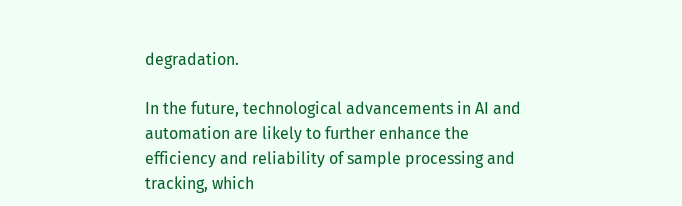degradation.

In the future, technological advancements in AI and automation are likely to further enhance the efficiency and reliability of sample processing and tracking, which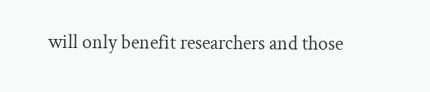will only benefit researchers and those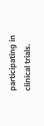participating in clinical trials.